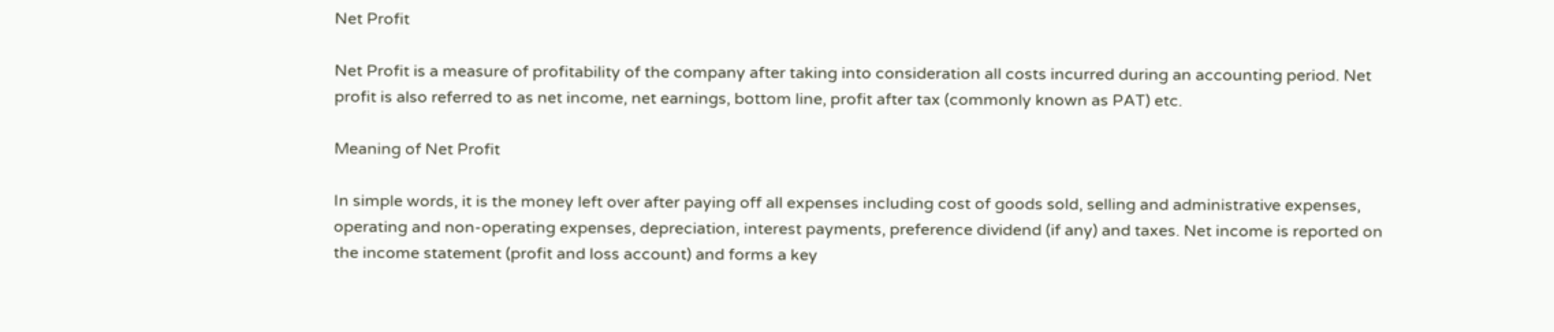Net Profit

Net Profit is a measure of profitability of the company after taking into consideration all costs incurred during an accounting period. Net profit is also referred to as net income, net earnings, bottom line, profit after tax (commonly known as PAT) etc.

Meaning of Net Profit

In simple words, it is the money left over after paying off all expenses including cost of goods sold, selling and administrative expenses, operating and non-operating expenses, depreciation, interest payments, preference dividend (if any) and taxes. Net income is reported on the income statement (profit and loss account) and forms a key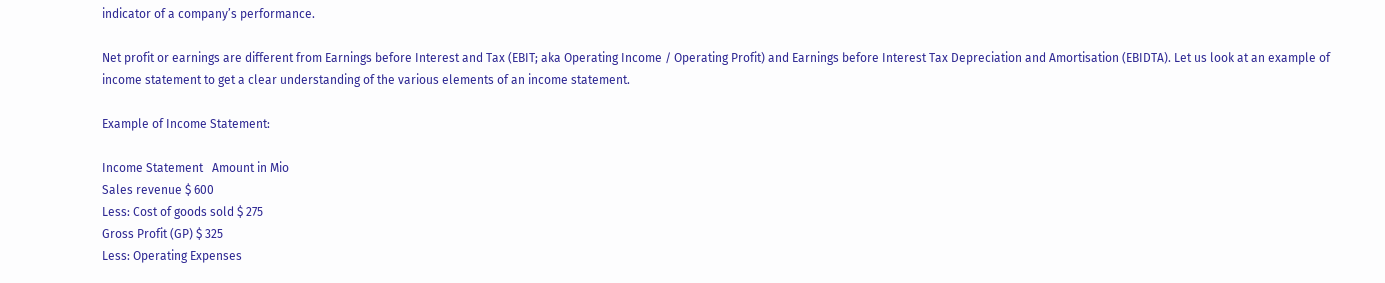indicator of a company’s performance.

Net profit or earnings are different from Earnings before Interest and Tax (EBIT; aka Operating Income / Operating Profit) and Earnings before Interest Tax Depreciation and Amortisation (EBIDTA). Let us look at an example of income statement to get a clear understanding of the various elements of an income statement.

Example of Income Statement:

Income Statement   Amount in Mio
Sales revenue $ 600
Less: Cost of goods sold $ 275
Gross Profit (GP) $ 325
Less: Operating Expenses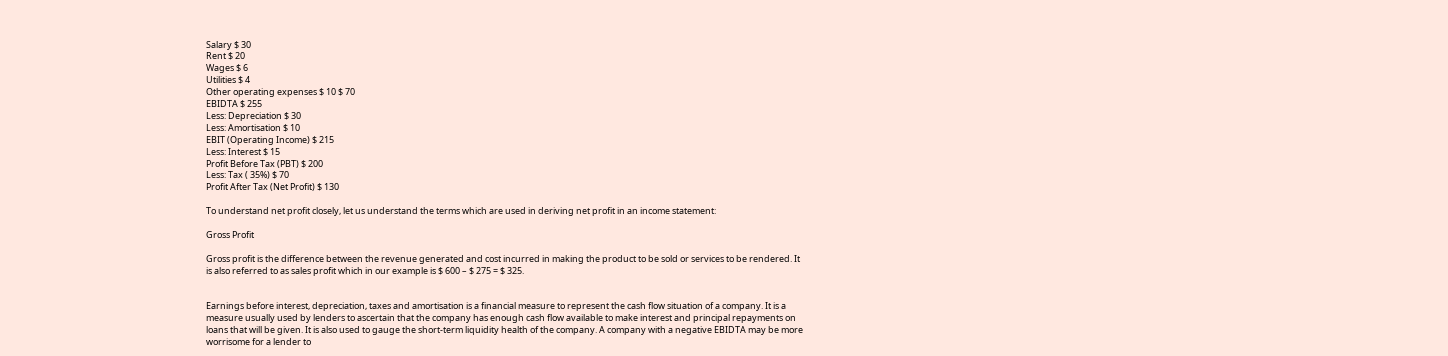Salary $ 30
Rent $ 20
Wages $ 6
Utilities $ 4
Other operating expenses $ 10 $ 70
EBIDTA $ 255
Less: Depreciation $ 30
Less: Amortisation $ 10
EBIT (Operating Income) $ 215
Less: Interest $ 15
Profit Before Tax (PBT) $ 200
Less: Tax ( 35%) $ 70
Profit After Tax (Net Profit) $ 130

To understand net profit closely, let us understand the terms which are used in deriving net profit in an income statement:

Gross Profit

Gross profit is the difference between the revenue generated and cost incurred in making the product to be sold or services to be rendered. It is also referred to as sales profit which in our example is $ 600 – $ 275 = $ 325.


Earnings before interest, depreciation, taxes and amortisation is a financial measure to represent the cash flow situation of a company. It is a measure usually used by lenders to ascertain that the company has enough cash flow available to make interest and principal repayments on loans that will be given. It is also used to gauge the short-term liquidity health of the company. A company with a negative EBIDTA may be more worrisome for a lender to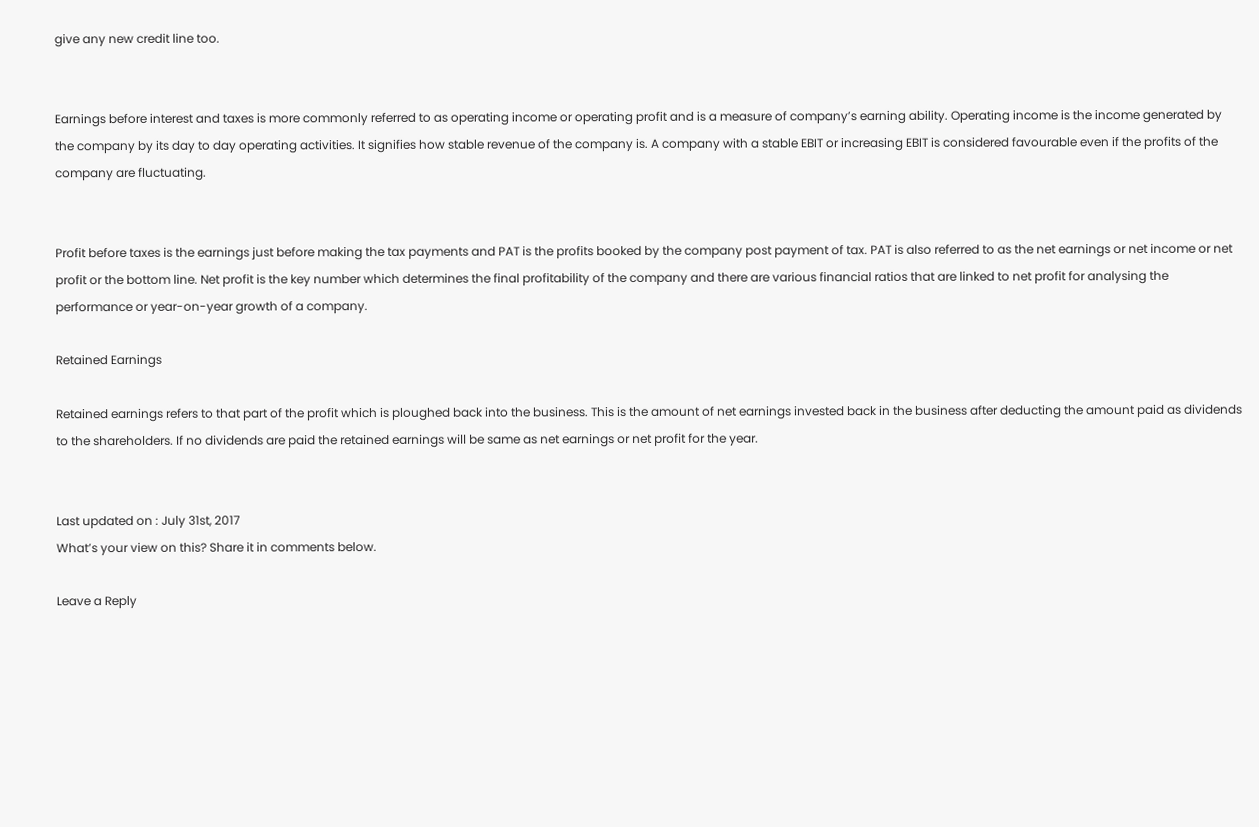give any new credit line too.


Earnings before interest and taxes is more commonly referred to as operating income or operating profit and is a measure of company’s earning ability. Operating income is the income generated by the company by its day to day operating activities. It signifies how stable revenue of the company is. A company with a stable EBIT or increasing EBIT is considered favourable even if the profits of the company are fluctuating.


Profit before taxes is the earnings just before making the tax payments and PAT is the profits booked by the company post payment of tax. PAT is also referred to as the net earnings or net income or net profit or the bottom line. Net profit is the key number which determines the final profitability of the company and there are various financial ratios that are linked to net profit for analysing the performance or year-on-year growth of a company.

Retained Earnings

Retained earnings refers to that part of the profit which is ploughed back into the business. This is the amount of net earnings invested back in the business after deducting the amount paid as dividends to the shareholders. If no dividends are paid the retained earnings will be same as net earnings or net profit for the year.


Last updated on : July 31st, 2017
What’s your view on this? Share it in comments below.

Leave a Reply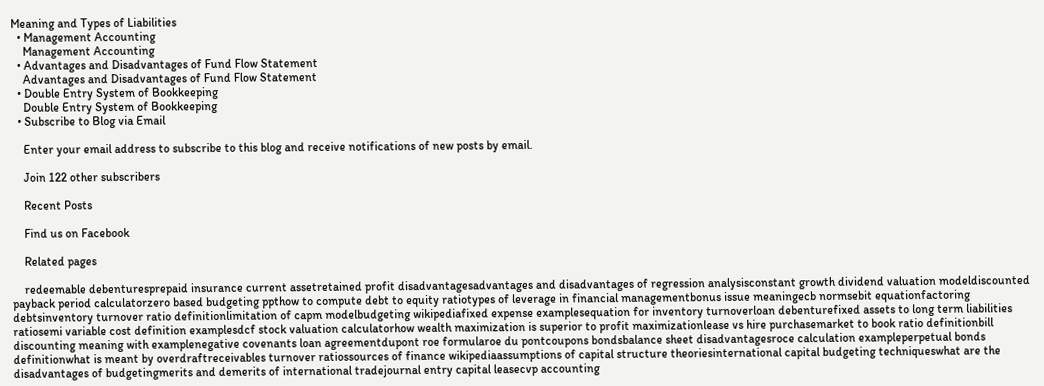Meaning and Types of Liabilities
  • Management Accounting
    Management Accounting
  • Advantages and Disadvantages of Fund Flow Statement
    Advantages and Disadvantages of Fund Flow Statement
  • Double Entry System of Bookkeeping
    Double Entry System of Bookkeeping
  • Subscribe to Blog via Email

    Enter your email address to subscribe to this blog and receive notifications of new posts by email.

    Join 122 other subscribers

    Recent Posts

    Find us on Facebook

    Related pages

    redeemable debenturesprepaid insurance current assetretained profit disadvantagesadvantages and disadvantages of regression analysisconstant growth dividend valuation modeldiscounted payback period calculatorzero based budgeting ppthow to compute debt to equity ratiotypes of leverage in financial managementbonus issue meaningecb normsebit equationfactoring debtsinventory turnover ratio definitionlimitation of capm modelbudgeting wikipediafixed expense examplesequation for inventory turnoverloan debenturefixed assets to long term liabilities ratiosemi variable cost definition examplesdcf stock valuation calculatorhow wealth maximization is superior to profit maximizationlease vs hire purchasemarket to book ratio definitionbill discounting meaning with examplenegative covenants loan agreementdupont roe formularoe du pontcoupons bondsbalance sheet disadvantagesroce calculation exampleperpetual bonds definitionwhat is meant by overdraftreceivables turnover ratiossources of finance wikipediaassumptions of capital structure theoriesinternational capital budgeting techniqueswhat are the disadvantages of budgetingmerits and demerits of international tradejournal entry capital leasecvp accounting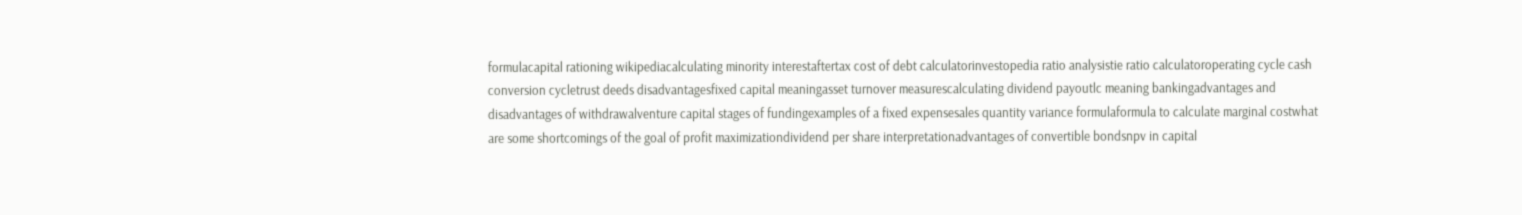formulacapital rationing wikipediacalculating minority interestaftertax cost of debt calculatorinvestopedia ratio analysistie ratio calculatoroperating cycle cash conversion cycletrust deeds disadvantagesfixed capital meaningasset turnover measurescalculating dividend payoutlc meaning bankingadvantages and disadvantages of withdrawalventure capital stages of fundingexamples of a fixed expensesales quantity variance formulaformula to calculate marginal costwhat are some shortcomings of the goal of profit maximizationdividend per share interpretationadvantages of convertible bondsnpv in capital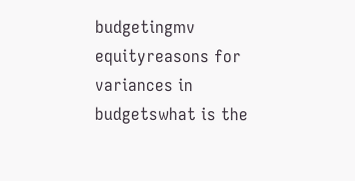budgetingmv equityreasons for variances in budgetswhat is the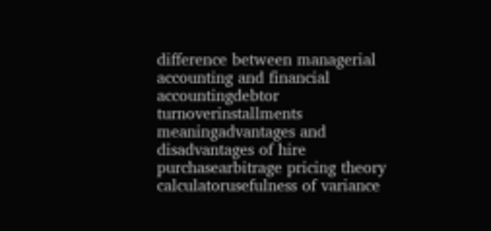difference between managerial accounting and financial accountingdebtor turnoverinstallments meaningadvantages and disadvantages of hire purchasearbitrage pricing theory calculatorusefulness of variance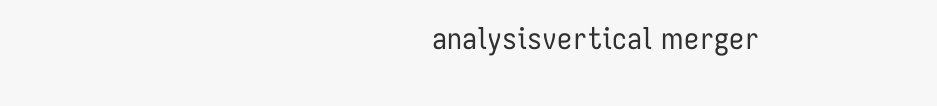analysisvertical merger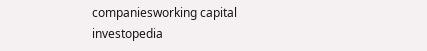companiesworking capital investopedia